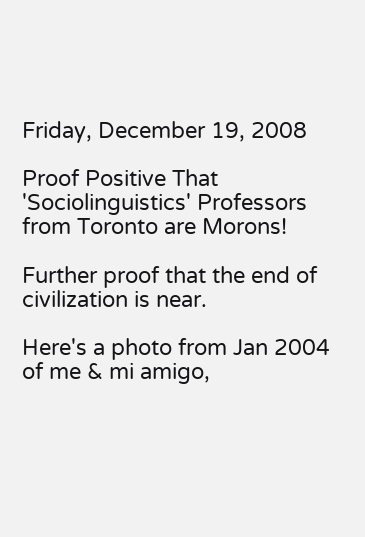Friday, December 19, 2008

Proof Positive That 'Sociolinguistics' Professors from Toronto are Morons!

Further proof that the end of civilization is near.

Here's a photo from Jan 2004 of me & mi amigo,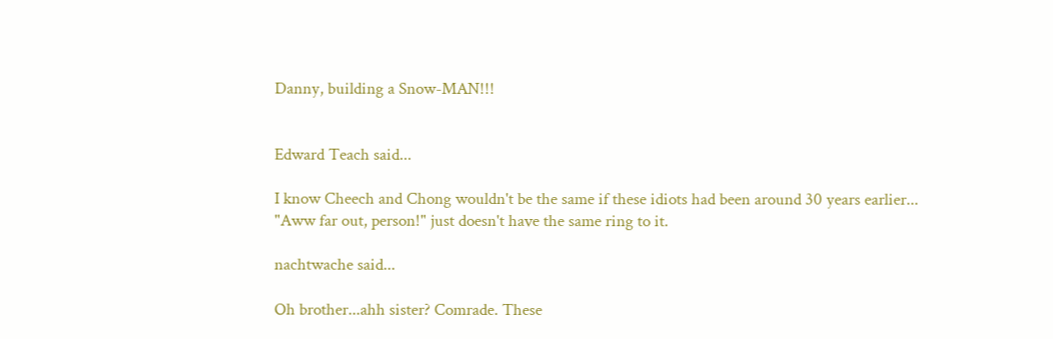Danny, building a Snow-MAN!!!


Edward Teach said...

I know Cheech and Chong wouldn't be the same if these idiots had been around 30 years earlier...
"Aww far out, person!" just doesn't have the same ring to it.

nachtwache said...

Oh brother...ahh sister? Comrade. These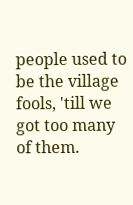people used to be the village fools, 'till we got too many of them.